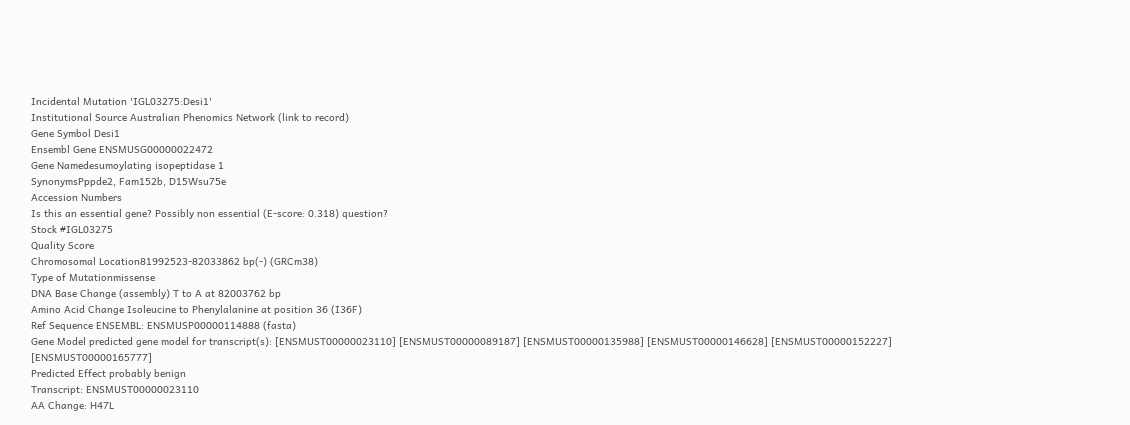Incidental Mutation 'IGL03275:Desi1'
Institutional Source Australian Phenomics Network (link to record)
Gene Symbol Desi1
Ensembl Gene ENSMUSG00000022472
Gene Namedesumoylating isopeptidase 1
SynonymsPppde2, Fam152b, D15Wsu75e
Accession Numbers
Is this an essential gene? Possibly non essential (E-score: 0.318) question?
Stock #IGL03275
Quality Score
Chromosomal Location81992523-82033862 bp(-) (GRCm38)
Type of Mutationmissense
DNA Base Change (assembly) T to A at 82003762 bp
Amino Acid Change Isoleucine to Phenylalanine at position 36 (I36F)
Ref Sequence ENSEMBL: ENSMUSP00000114888 (fasta)
Gene Model predicted gene model for transcript(s): [ENSMUST00000023110] [ENSMUST00000089187] [ENSMUST00000135988] [ENSMUST00000146628] [ENSMUST00000152227] [ENSMUST00000165777]
Predicted Effect probably benign
Transcript: ENSMUST00000023110
AA Change: H47L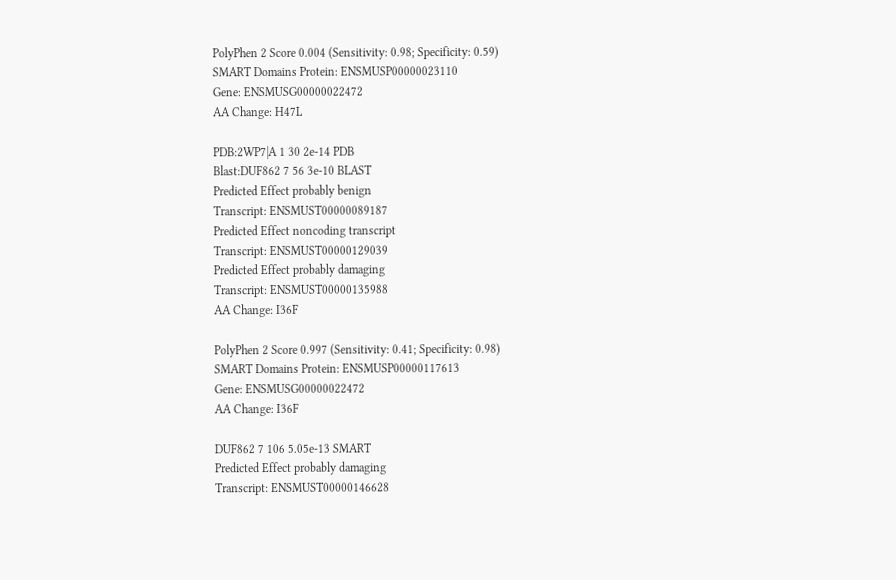PolyPhen 2 Score 0.004 (Sensitivity: 0.98; Specificity: 0.59)
SMART Domains Protein: ENSMUSP00000023110
Gene: ENSMUSG00000022472
AA Change: H47L

PDB:2WP7|A 1 30 2e-14 PDB
Blast:DUF862 7 56 3e-10 BLAST
Predicted Effect probably benign
Transcript: ENSMUST00000089187
Predicted Effect noncoding transcript
Transcript: ENSMUST00000129039
Predicted Effect probably damaging
Transcript: ENSMUST00000135988
AA Change: I36F

PolyPhen 2 Score 0.997 (Sensitivity: 0.41; Specificity: 0.98)
SMART Domains Protein: ENSMUSP00000117613
Gene: ENSMUSG00000022472
AA Change: I36F

DUF862 7 106 5.05e-13 SMART
Predicted Effect probably damaging
Transcript: ENSMUST00000146628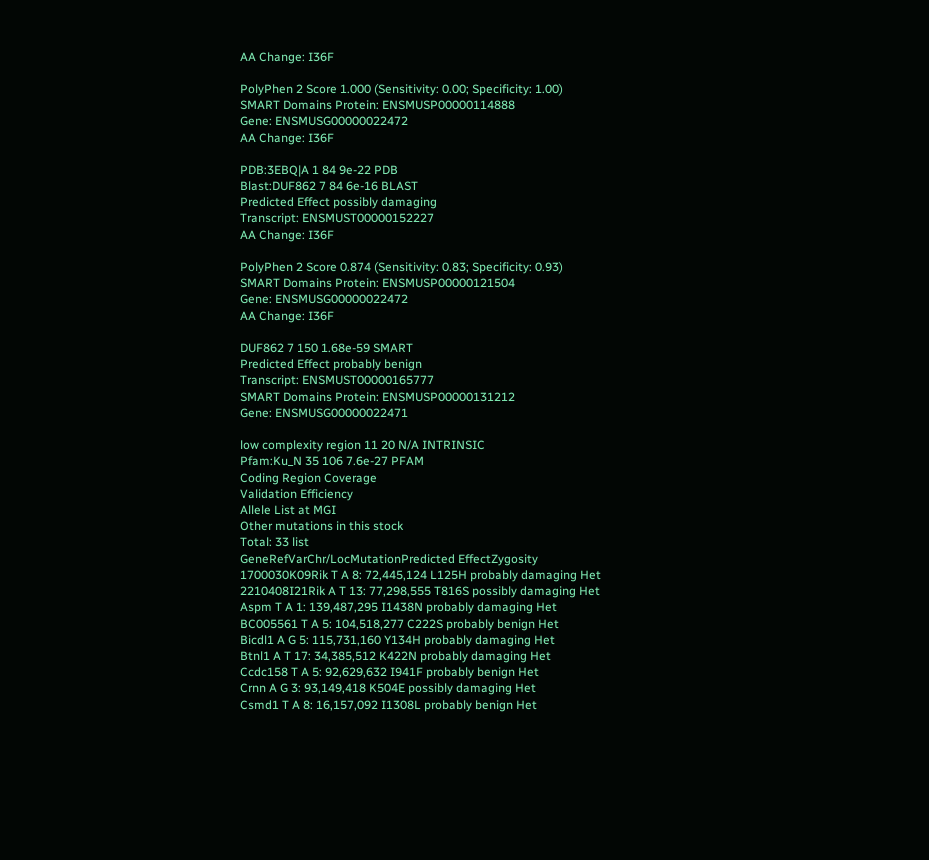AA Change: I36F

PolyPhen 2 Score 1.000 (Sensitivity: 0.00; Specificity: 1.00)
SMART Domains Protein: ENSMUSP00000114888
Gene: ENSMUSG00000022472
AA Change: I36F

PDB:3EBQ|A 1 84 9e-22 PDB
Blast:DUF862 7 84 6e-16 BLAST
Predicted Effect possibly damaging
Transcript: ENSMUST00000152227
AA Change: I36F

PolyPhen 2 Score 0.874 (Sensitivity: 0.83; Specificity: 0.93)
SMART Domains Protein: ENSMUSP00000121504
Gene: ENSMUSG00000022472
AA Change: I36F

DUF862 7 150 1.68e-59 SMART
Predicted Effect probably benign
Transcript: ENSMUST00000165777
SMART Domains Protein: ENSMUSP00000131212
Gene: ENSMUSG00000022471

low complexity region 11 20 N/A INTRINSIC
Pfam:Ku_N 35 106 7.6e-27 PFAM
Coding Region Coverage
Validation Efficiency
Allele List at MGI
Other mutations in this stock
Total: 33 list
GeneRefVarChr/LocMutationPredicted EffectZygosity
1700030K09Rik T A 8: 72,445,124 L125H probably damaging Het
2210408I21Rik A T 13: 77,298,555 T816S possibly damaging Het
Aspm T A 1: 139,487,295 I1438N probably damaging Het
BC005561 T A 5: 104,518,277 C222S probably benign Het
Bicdl1 A G 5: 115,731,160 Y134H probably damaging Het
Btnl1 A T 17: 34,385,512 K422N probably damaging Het
Ccdc158 T A 5: 92,629,632 I941F probably benign Het
Crnn A G 3: 93,149,418 K504E possibly damaging Het
Csmd1 T A 8: 16,157,092 I1308L probably benign Het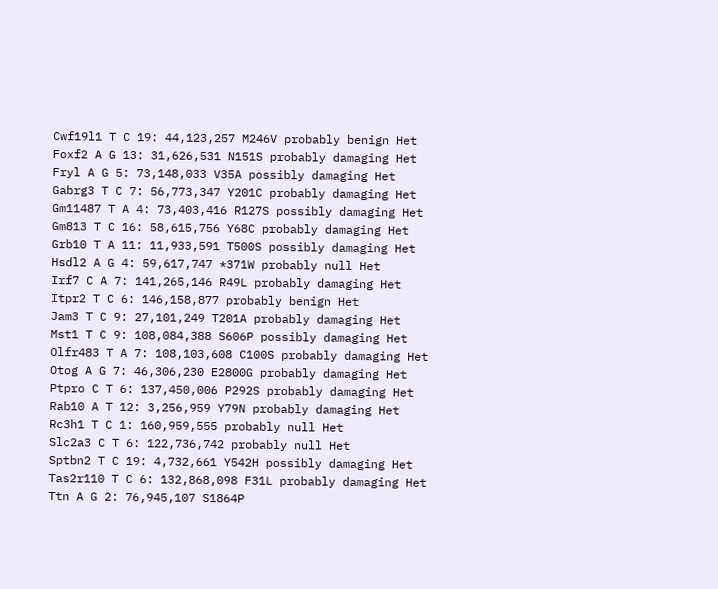Cwf19l1 T C 19: 44,123,257 M246V probably benign Het
Foxf2 A G 13: 31,626,531 N151S probably damaging Het
Fryl A G 5: 73,148,033 V35A possibly damaging Het
Gabrg3 T C 7: 56,773,347 Y201C probably damaging Het
Gm11487 T A 4: 73,403,416 R127S possibly damaging Het
Gm813 T C 16: 58,615,756 Y68C probably damaging Het
Grb10 T A 11: 11,933,591 T500S possibly damaging Het
Hsdl2 A G 4: 59,617,747 *371W probably null Het
Irf7 C A 7: 141,265,146 R49L probably damaging Het
Itpr2 T C 6: 146,158,877 probably benign Het
Jam3 T C 9: 27,101,249 T201A probably damaging Het
Mst1 T C 9: 108,084,388 S606P possibly damaging Het
Olfr483 T A 7: 108,103,608 C100S probably damaging Het
Otog A G 7: 46,306,230 E2800G probably damaging Het
Ptpro C T 6: 137,450,006 P292S probably damaging Het
Rab10 A T 12: 3,256,959 Y79N probably damaging Het
Rc3h1 T C 1: 160,959,555 probably null Het
Slc2a3 C T 6: 122,736,742 probably null Het
Sptbn2 T C 19: 4,732,661 Y542H possibly damaging Het
Tas2r110 T C 6: 132,868,098 F31L probably damaging Het
Ttn A G 2: 76,945,107 S1864P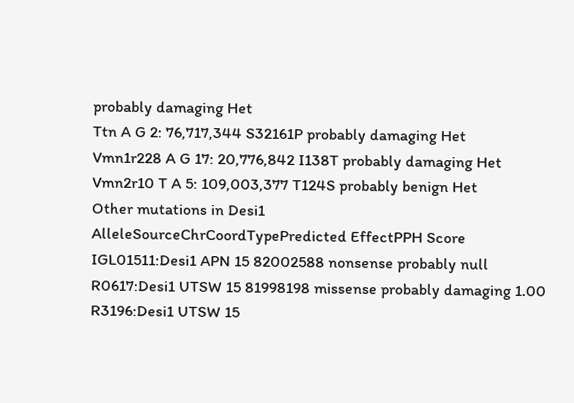probably damaging Het
Ttn A G 2: 76,717,344 S32161P probably damaging Het
Vmn1r228 A G 17: 20,776,842 I138T probably damaging Het
Vmn2r10 T A 5: 109,003,377 T124S probably benign Het
Other mutations in Desi1
AlleleSourceChrCoordTypePredicted EffectPPH Score
IGL01511:Desi1 APN 15 82002588 nonsense probably null
R0617:Desi1 UTSW 15 81998198 missense probably damaging 1.00
R3196:Desi1 UTSW 15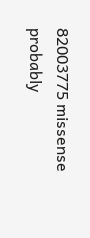82003775 missense probably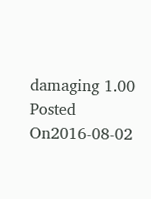damaging 1.00
Posted On2016-08-02